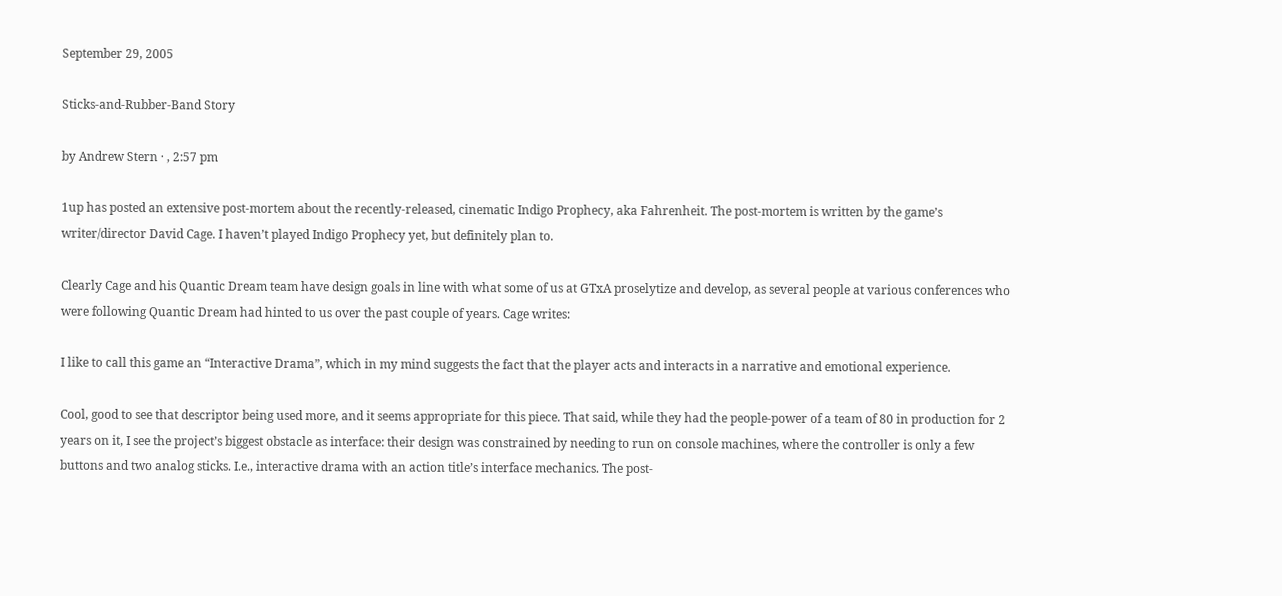September 29, 2005

Sticks-and-Rubber-Band Story

by Andrew Stern · , 2:57 pm

1up has posted an extensive post-mortem about the recently-released, cinematic Indigo Prophecy, aka Fahrenheit. The post-mortem is written by the game’s writer/director David Cage. I haven’t played Indigo Prophecy yet, but definitely plan to.

Clearly Cage and his Quantic Dream team have design goals in line with what some of us at GTxA proselytize and develop, as several people at various conferences who were following Quantic Dream had hinted to us over the past couple of years. Cage writes:

I like to call this game an “Interactive Drama”, which in my mind suggests the fact that the player acts and interacts in a narrative and emotional experience.

Cool, good to see that descriptor being used more, and it seems appropriate for this piece. That said, while they had the people-power of a team of 80 in production for 2 years on it, I see the project’s biggest obstacle as interface: their design was constrained by needing to run on console machines, where the controller is only a few buttons and two analog sticks. I.e., interactive drama with an action title’s interface mechanics. The post-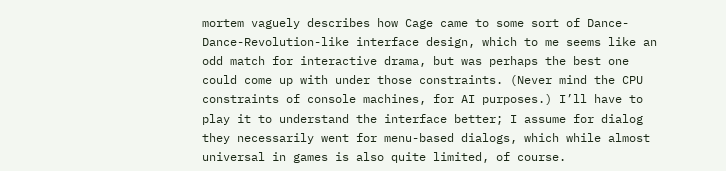mortem vaguely describes how Cage came to some sort of Dance-Dance-Revolution-like interface design, which to me seems like an odd match for interactive drama, but was perhaps the best one could come up with under those constraints. (Never mind the CPU constraints of console machines, for AI purposes.) I’ll have to play it to understand the interface better; I assume for dialog they necessarily went for menu-based dialogs, which while almost universal in games is also quite limited, of course.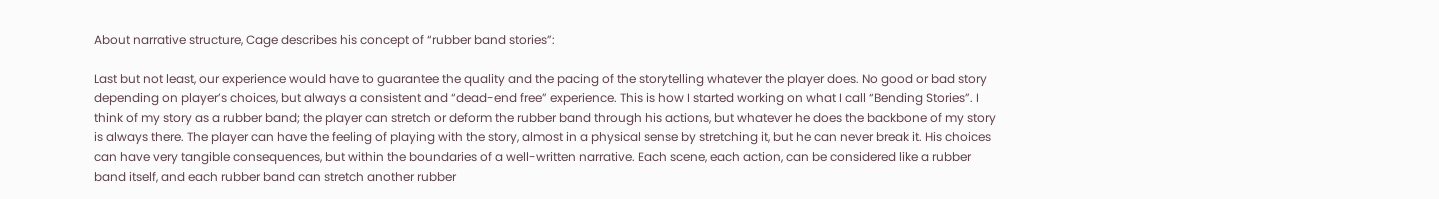About narrative structure, Cage describes his concept of “rubber band stories”:

Last but not least, our experience would have to guarantee the quality and the pacing of the storytelling whatever the player does. No good or bad story depending on player’s choices, but always a consistent and “dead-end free” experience. This is how I started working on what I call “Bending Stories”. I think of my story as a rubber band; the player can stretch or deform the rubber band through his actions, but whatever he does the backbone of my story is always there. The player can have the feeling of playing with the story, almost in a physical sense by stretching it, but he can never break it. His choices can have very tangible consequences, but within the boundaries of a well-written narrative. Each scene, each action, can be considered like a rubber band itself, and each rubber band can stretch another rubber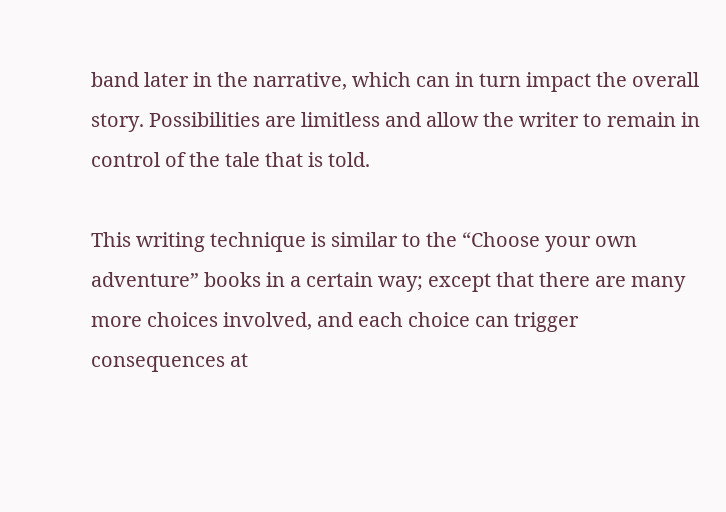band later in the narrative, which can in turn impact the overall story. Possibilities are limitless and allow the writer to remain in control of the tale that is told.

This writing technique is similar to the “Choose your own adventure” books in a certain way; except that there are many more choices involved, and each choice can trigger consequences at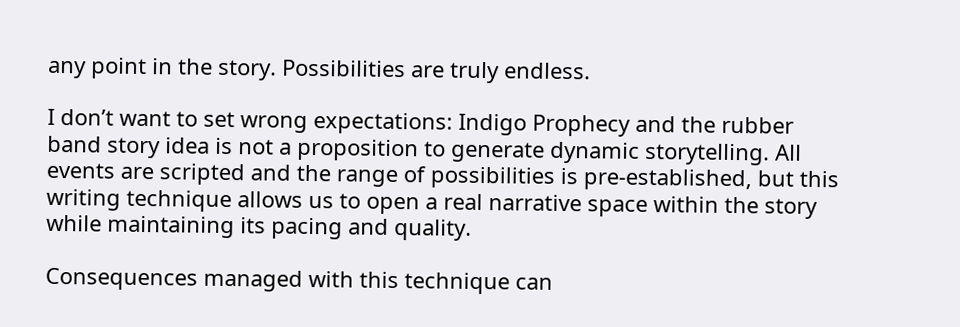any point in the story. Possibilities are truly endless.

I don’t want to set wrong expectations: Indigo Prophecy and the rubber band story idea is not a proposition to generate dynamic storytelling. All events are scripted and the range of possibilities is pre-established, but this writing technique allows us to open a real narrative space within the story while maintaining its pacing and quality.

Consequences managed with this technique can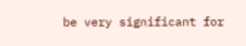be very significant for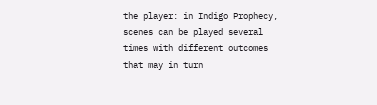the player: in Indigo Prophecy, scenes can be played several times with different outcomes that may in turn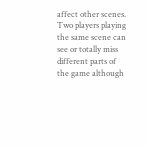affect other scenes. Two players playing the same scene can see or totally miss different parts of the game although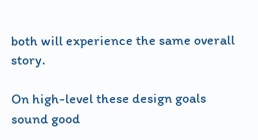both will experience the same overall story.

On high-level these design goals sound good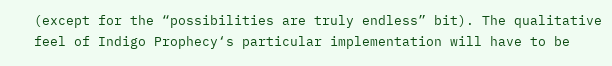(except for the “possibilities are truly endless” bit). The qualitative feel of Indigo Prophecy‘s particular implementation will have to be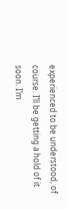experienced to be understood, of course. I’ll be getting a hold of it soon. I’m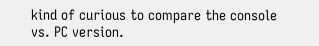kind of curious to compare the console vs. PC version.